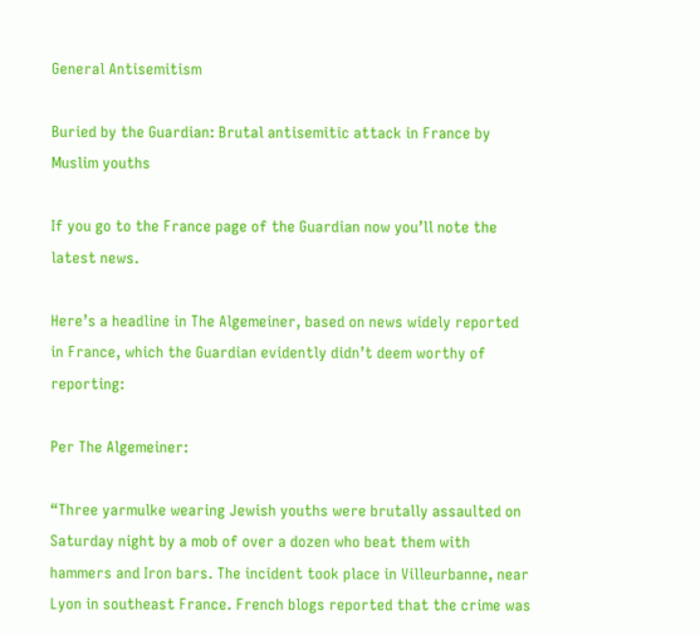General Antisemitism

Buried by the Guardian: Brutal antisemitic attack in France by Muslim youths

If you go to the France page of the Guardian now you’ll note the latest news.

Here’s a headline in The Algemeiner, based on news widely reported in France, which the Guardian evidently didn’t deem worthy of reporting:

Per The Algemeiner:

“Three yarmulke wearing Jewish youths were brutally assaulted on Saturday night by a mob of over a dozen who beat them with hammers and Iron bars. The incident took place in Villeurbanne, near Lyon in southeast France. French blogs reported that the crime was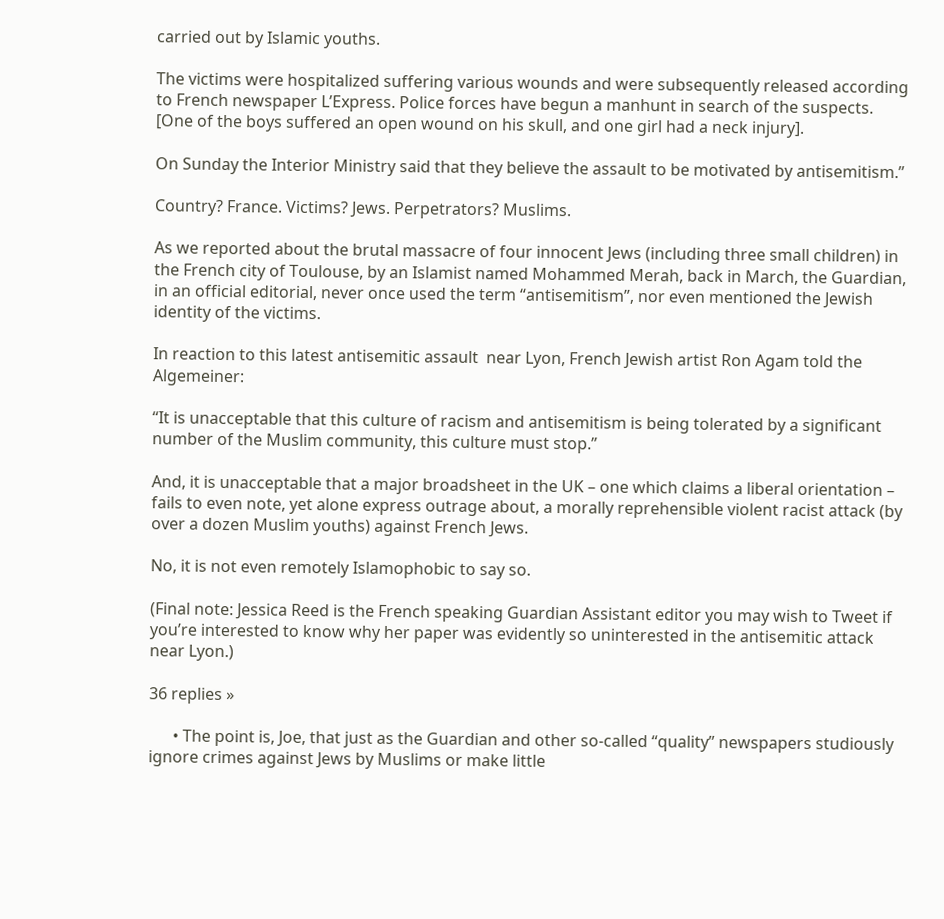carried out by Islamic youths.

The victims were hospitalized suffering various wounds and were subsequently released according to French newspaper L’Express. Police forces have begun a manhunt in search of the suspects. [One of the boys suffered an open wound on his skull, and one girl had a neck injury].

On Sunday the Interior Ministry said that they believe the assault to be motivated by antisemitism.”

Country? France. Victims? Jews. Perpetrators? Muslims.

As we reported about the brutal massacre of four innocent Jews (including three small children) in the French city of Toulouse, by an Islamist named Mohammed Merah, back in March, the Guardian, in an official editorial, never once used the term “antisemitism”, nor even mentioned the Jewish identity of the victims.

In reaction to this latest antisemitic assault  near Lyon, French Jewish artist Ron Agam told the Algemeiner:

“It is unacceptable that this culture of racism and antisemitism is being tolerated by a significant number of the Muslim community, this culture must stop.”

And, it is unacceptable that a major broadsheet in the UK – one which claims a liberal orientation – fails to even note, yet alone express outrage about, a morally reprehensible violent racist attack (by over a dozen Muslim youths) against French Jews.

No, it is not even remotely Islamophobic to say so.

(Final note: Jessica Reed is the French speaking Guardian Assistant editor you may wish to Tweet if you’re interested to know why her paper was evidently so uninterested in the antisemitic attack near Lyon.)

36 replies »

      • The point is, Joe, that just as the Guardian and other so-called “quality” newspapers studiously ignore crimes against Jews by Muslims or make little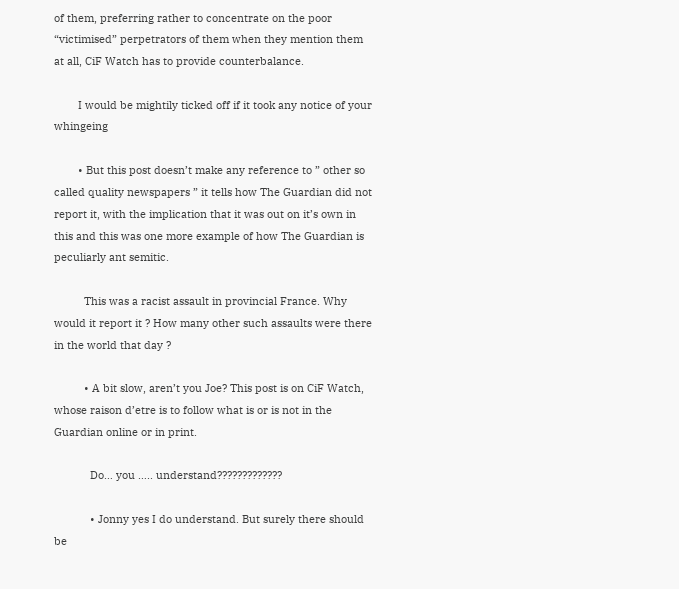of them, preferring rather to concentrate on the poor “victimised” perpetrators of them when they mention them at all, CiF Watch has to provide counterbalance.

        I would be mightily ticked off if it took any notice of your whingeing

        • But this post doesn’t make any reference to ” other so called quality newspapers ” it tells how The Guardian did not report it, with the implication that it was out on it’s own in this and this was one more example of how The Guardian is peculiarly ant semitic.

          This was a racist assault in provincial France. Why would it report it ? How many other such assaults were there in the world that day ?

          • A bit slow, aren’t you Joe? This post is on CiF Watch, whose raison d’etre is to follow what is or is not in the Guardian online or in print.

            Do… you ….. understand?????????????

            • Jonny yes I do understand. But surely there should be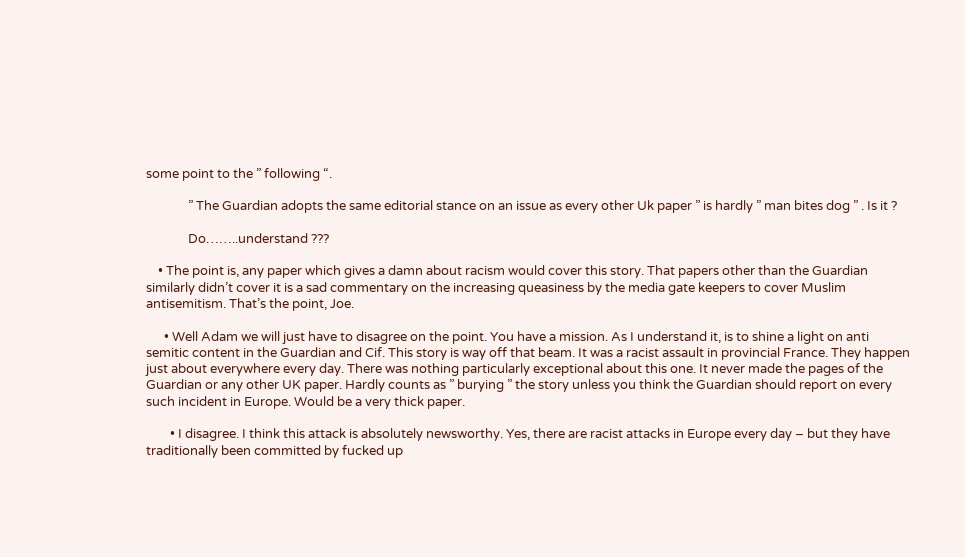some point to the ” following “.

              ” The Guardian adopts the same editorial stance on an issue as every other Uk paper ” is hardly ” man bites dog ” . Is it ?

              Do……..understand ???

    • The point is, any paper which gives a damn about racism would cover this story. That papers other than the Guardian similarly didn’t cover it is a sad commentary on the increasing queasiness by the media gate keepers to cover Muslim antisemitism. That’s the point, Joe.

      • Well Adam we will just have to disagree on the point. You have a mission. As I understand it, is to shine a light on anti semitic content in the Guardian and Cif. This story is way off that beam. It was a racist assault in provincial France. They happen just about everywhere every day. There was nothing particularly exceptional about this one. It never made the pages of the Guardian or any other UK paper. Hardly counts as ” burying ” the story unless you think the Guardian should report on every such incident in Europe. Would be a very thick paper.

        • I disagree. I think this attack is absolutely newsworthy. Yes, there are racist attacks in Europe every day – but they have traditionally been committed by fucked up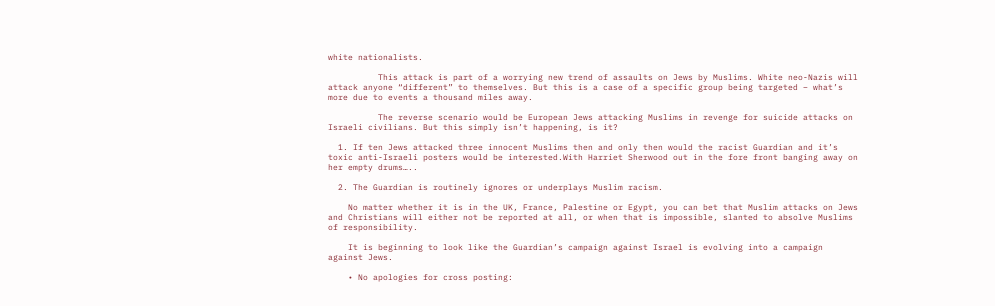white nationalists.

          This attack is part of a worrying new trend of assaults on Jews by Muslims. White neo-Nazis will attack anyone “different” to themselves. But this is a case of a specific group being targeted – what’s more due to events a thousand miles away.

          The reverse scenario would be European Jews attacking Muslims in revenge for suicide attacks on Israeli civilians. But this simply isn’t happening, is it?

  1. If ten Jews attacked three innocent Muslims then and only then would the racist Guardian and it’s toxic anti-Israeli posters would be interested.With Harriet Sherwood out in the fore front banging away on her empty drums…..

  2. The Guardian is routinely ignores or underplays Muslim racism.

    No matter whether it is in the UK, France, Palestine or Egypt, you can bet that Muslim attacks on Jews and Christians will either not be reported at all, or when that is impossible, slanted to absolve Muslims of responsibility.

    It is beginning to look like the Guardian’s campaign against Israel is evolving into a campaign against Jews.

    • No apologies for cross posting: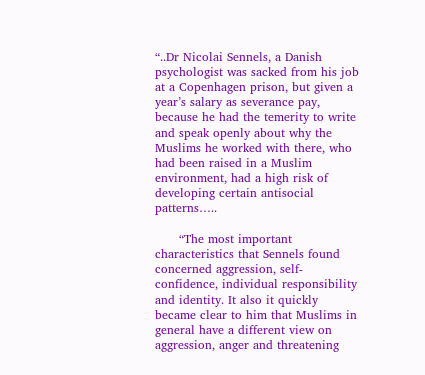“..Dr Nicolai Sennels, a Danish psychologist was sacked from his job at a Copenhagen prison, but given a year’s salary as severance pay, because he had the temerity to write and speak openly about why the Muslims he worked with there, who had been raised in a Muslim environment, had a high risk of developing certain antisocial patterns…..

      “The most important characteristics that Sennels found concerned aggression, self-confidence, individual responsibility and identity. It also it quickly became clear to him that Muslims in general have a different view on aggression, anger and threatening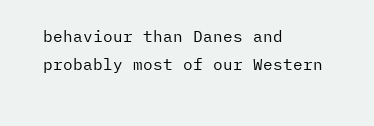behaviour than Danes and probably most of our Western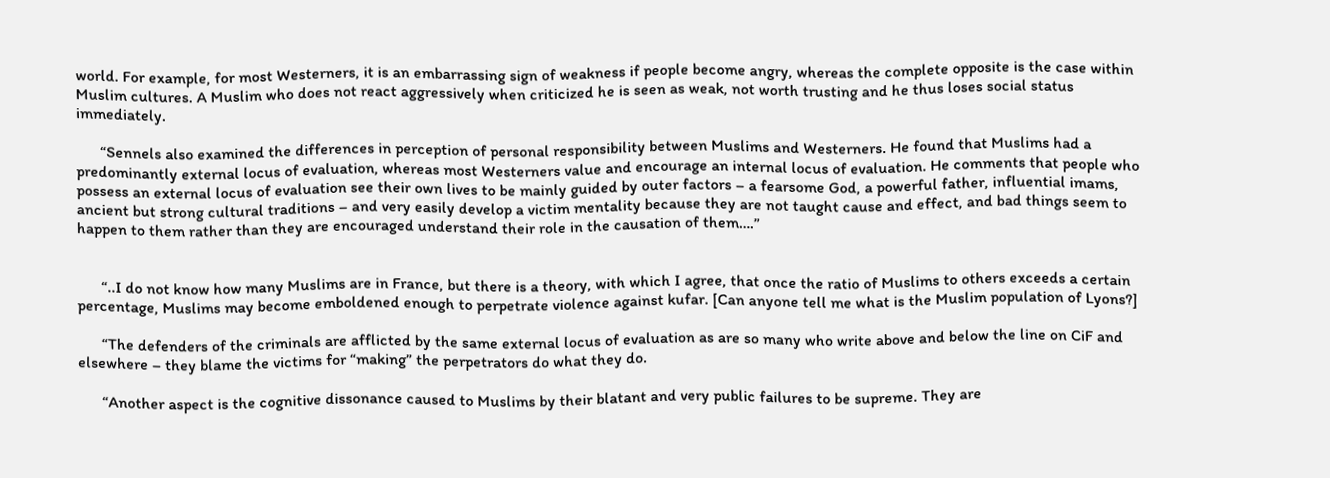world. For example, for most Westerners, it is an embarrassing sign of weakness if people become angry, whereas the complete opposite is the case within Muslim cultures. A Muslim who does not react aggressively when criticized he is seen as weak, not worth trusting and he thus loses social status immediately.

      “Sennels also examined the differences in perception of personal responsibility between Muslims and Westerners. He found that Muslims had a predominantly external locus of evaluation, whereas most Westerners value and encourage an internal locus of evaluation. He comments that people who possess an external locus of evaluation see their own lives to be mainly guided by outer factors – a fearsome God, a powerful father, influential imams, ancient but strong cultural traditions – and very easily develop a victim mentality because they are not taught cause and effect, and bad things seem to happen to them rather than they are encouraged understand their role in the causation of them….”


      “..I do not know how many Muslims are in France, but there is a theory, with which I agree, that once the ratio of Muslims to others exceeds a certain percentage, Muslims may become emboldened enough to perpetrate violence against kufar. [Can anyone tell me what is the Muslim population of Lyons?]

      “The defenders of the criminals are afflicted by the same external locus of evaluation as are so many who write above and below the line on CiF and elsewhere – they blame the victims for “making” the perpetrators do what they do.

      “Another aspect is the cognitive dissonance caused to Muslims by their blatant and very public failures to be supreme. They are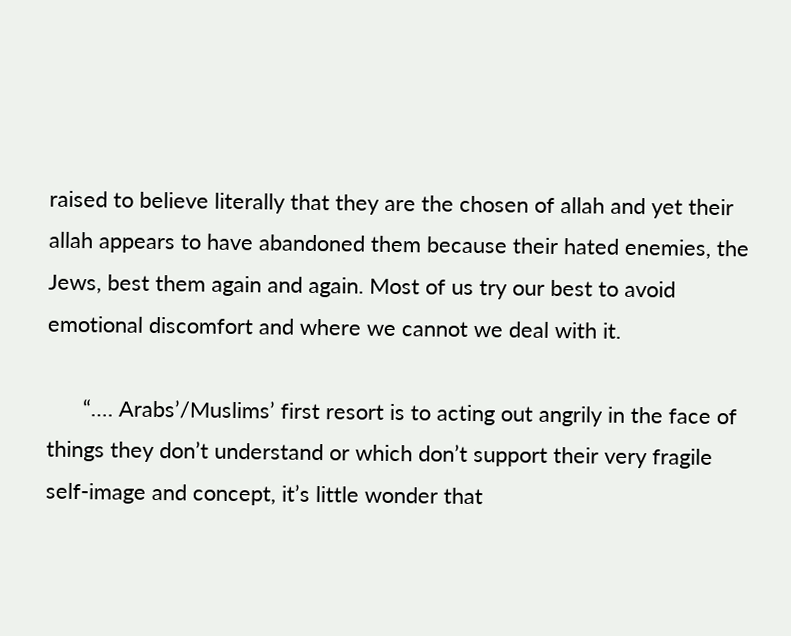raised to believe literally that they are the chosen of allah and yet their allah appears to have abandoned them because their hated enemies, the Jews, best them again and again. Most of us try our best to avoid emotional discomfort and where we cannot we deal with it.

      “…. Arabs’/Muslims’ first resort is to acting out angrily in the face of things they don’t understand or which don’t support their very fragile self-image and concept, it’s little wonder that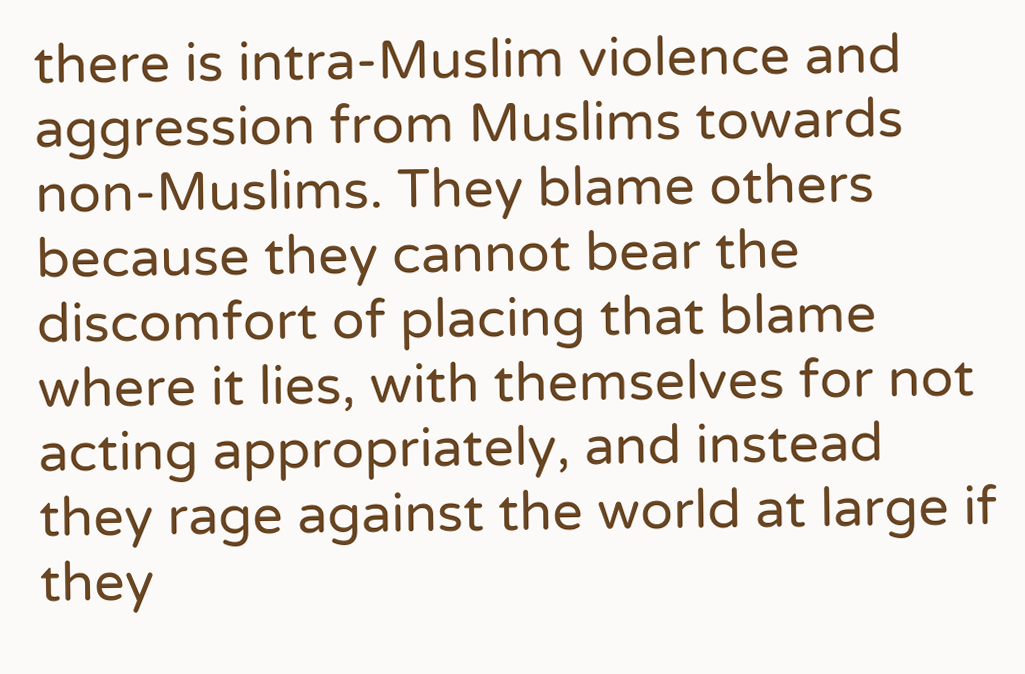there is intra-Muslim violence and aggression from Muslims towards non-Muslims. They blame others because they cannot bear the discomfort of placing that blame where it lies, with themselves for not acting appropriately, and instead they rage against the world at large if they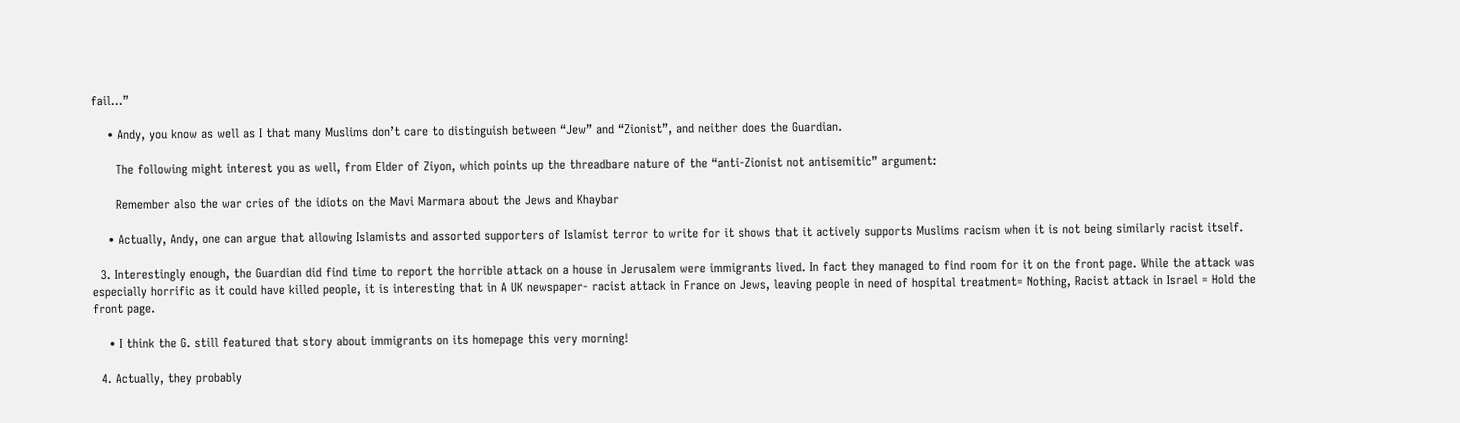fail…”

    • Andy, you know as well as I that many Muslims don’t care to distinguish between “Jew” and “Zionist”, and neither does the Guardian.

      The following might interest you as well, from Elder of Ziyon, which points up the threadbare nature of the “anti-Zionist not antisemitic” argument:

      Remember also the war cries of the idiots on the Mavi Marmara about the Jews and Khaybar

    • Actually, Andy, one can argue that allowing Islamists and assorted supporters of Islamist terror to write for it shows that it actively supports Muslims racism when it is not being similarly racist itself.

  3. Interestingly enough, the Guardian did find time to report the horrible attack on a house in Jerusalem were immigrants lived. In fact they managed to find room for it on the front page. While the attack was especially horrific as it could have killed people, it is interesting that in A UK newspaper- racist attack in France on Jews, leaving people in need of hospital treatment= Nothing, Racist attack in Israel = Hold the front page.

    • I think the G. still featured that story about immigrants on its homepage this very morning!

  4. Actually, they probably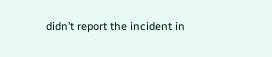didn’t report the incident in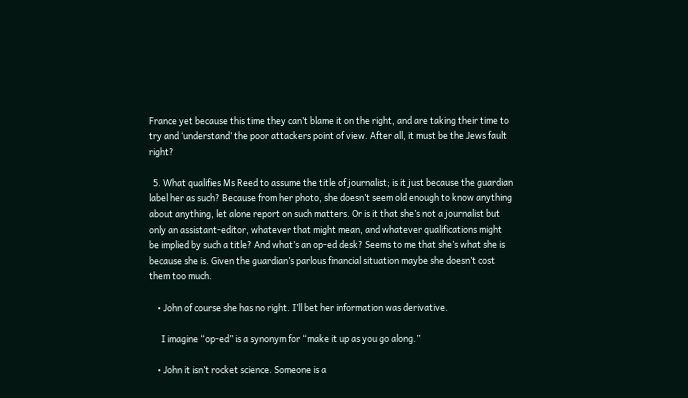France yet because this time they can’t blame it on the right, and are taking their time to try and ‘understand’ the poor attackers point of view. After all, it must be the Jews fault right?

  5. What qualifies Ms Reed to assume the title of journalist; is it just because the guardian label her as such? Because from her photo, she doesn’t seem old enough to know anything about anything, let alone report on such matters. Or is it that she’s not a journalist but only an assistant-editor, whatever that might mean, and whatever qualifications might be implied by such a title? And what’s an op-ed desk? Seems to me that she’s what she is because she is. Given the guardian’s parlous financial situation maybe she doesn’t cost them too much.

    • John of course she has no right. I’ll bet her information was derivative.

      I imagine “op-ed” is a synonym for “make it up as you go along.”

    • John it isn’t rocket science. Someone is a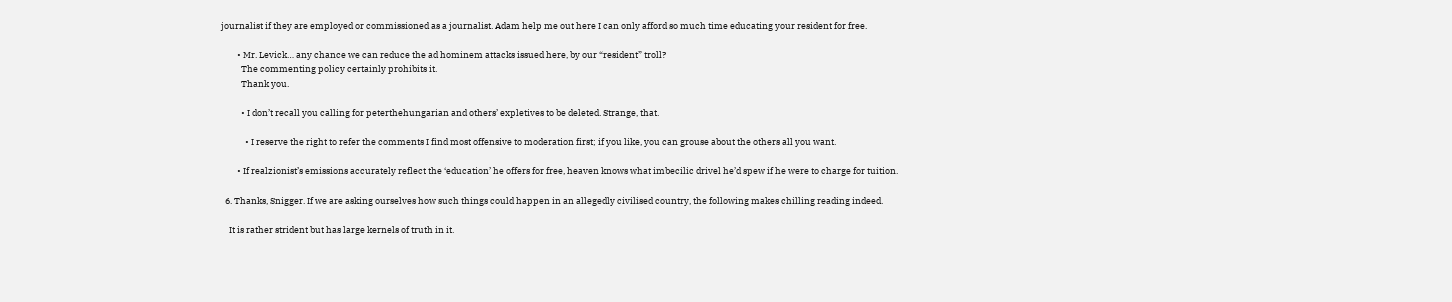journalist if they are employed or commissioned as a journalist. Adam help me out here I can only afford so much time educating your resident for free.

        • Mr. Levick… any chance we can reduce the ad hominem attacks issued here, by our “resident” troll?
          The commenting policy certainly prohibits it.
          Thank you.

          • I don’t recall you calling for peterthehungarian and others’ expletives to be deleted. Strange, that.

            • I reserve the right to refer the comments I find most offensive to moderation first; if you like, you can grouse about the others all you want.

        • If realzionist’s emissions accurately reflect the ‘education’ he offers for free, heaven knows what imbecilic drivel he’d spew if he were to charge for tuition.

  6. Thanks, Snigger. If we are asking ourselves how such things could happen in an allegedly civilised country, the following makes chilling reading indeed.

    It is rather strident but has large kernels of truth in it.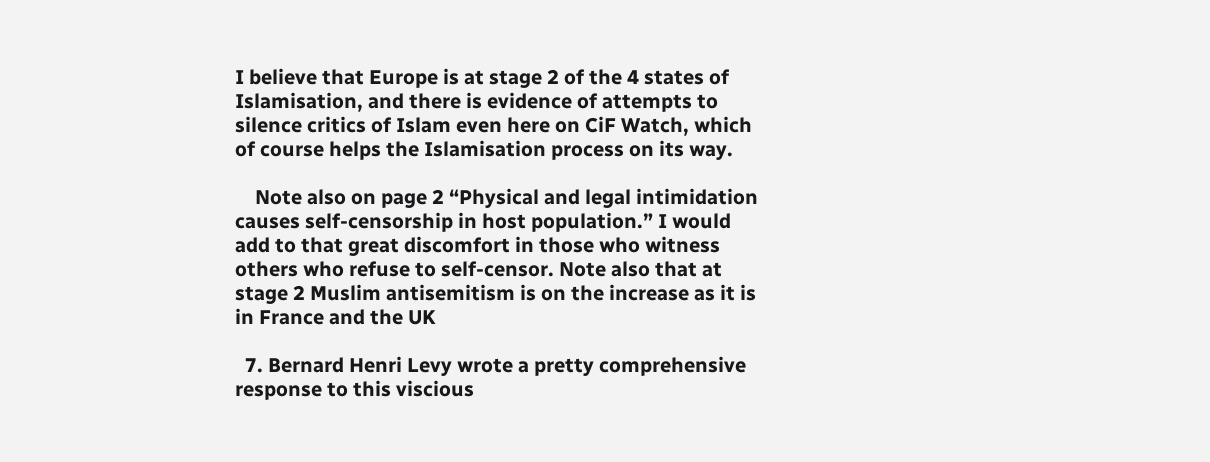I believe that Europe is at stage 2 of the 4 states of Islamisation, and there is evidence of attempts to silence critics of Islam even here on CiF Watch, which of course helps the Islamisation process on its way.

    Note also on page 2 “Physical and legal intimidation causes self-censorship in host population.” I would add to that great discomfort in those who witness others who refuse to self-censor. Note also that at stage 2 Muslim antisemitism is on the increase as it is in France and the UK

  7. Bernard Henri Levy wrote a pretty comprehensive response to this viscious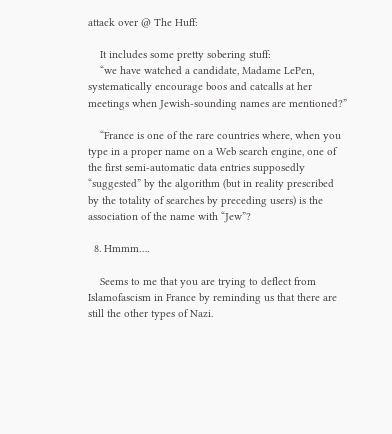attack over @ The Huff:

    It includes some pretty sobering stuff:
    “we have watched a candidate, Madame LePen, systematically encourage boos and catcalls at her meetings when Jewish-sounding names are mentioned?”

    “France is one of the rare countries where, when you type in a proper name on a Web search engine, one of the first semi-automatic data entries supposedly “suggested” by the algorithm (but in reality prescribed by the totality of searches by preceding users) is the association of the name with “Jew”?

  8. Hmmm….

    Seems to me that you are trying to deflect from Islamofascism in France by reminding us that there are still the other types of Nazi.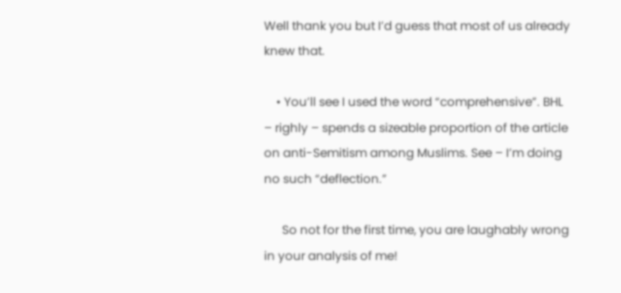Well thank you but I’d guess that most of us already knew that.

    • You’ll see I used the word “comprehensive”. BHL – righly – spends a sizeable proportion of the article on anti-Semitism among Muslims. See – I’m doing no such “deflection.”

      So not for the first time, you are laughably wrong in your analysis of me!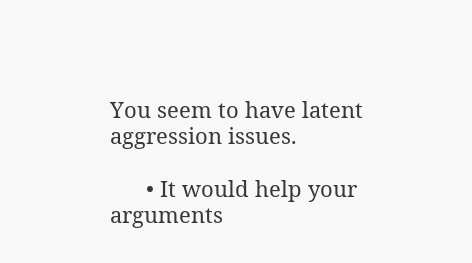You seem to have latent aggression issues.

      • It would help your arguments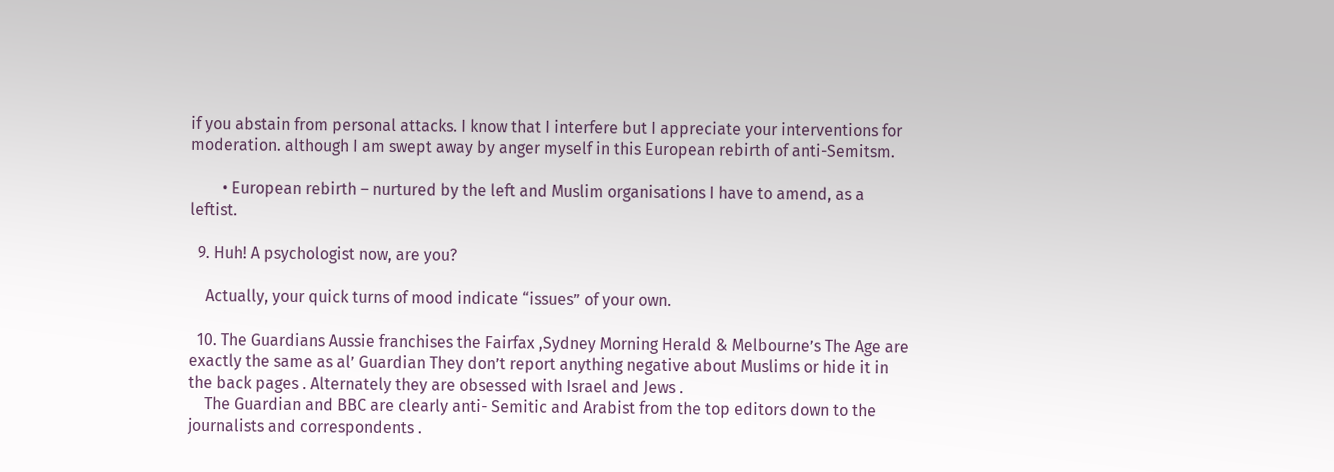if you abstain from personal attacks. I know that I interfere but I appreciate your interventions for moderation. although I am swept away by anger myself in this European rebirth of anti-Semitsm.

        • European rebirth – nurtured by the left and Muslim organisations I have to amend, as a leftist.

  9. Huh! A psychologist now, are you?

    Actually, your quick turns of mood indicate “issues” of your own.

  10. The Guardians Aussie franchises the Fairfax ,Sydney Morning Herald & Melbourne’s The Age are exactly the same as al’ Guardian They don’t report anything negative about Muslims or hide it in the back pages . Alternately they are obsessed with Israel and Jews .
    The Guardian and BBC are clearly anti- Semitic and Arabist from the top editors down to the journalists and correspondents .